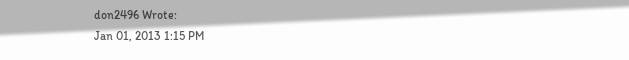don2496 Wrote:
Jan 01, 2013 1:15 PM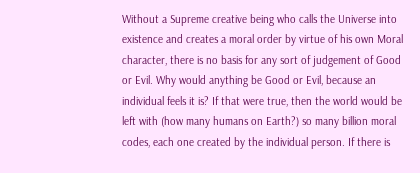Without a Supreme creative being who calls the Universe into existence and creates a moral order by virtue of his own Moral character, there is no basis for any sort of judgement of Good or Evil. Why would anything be Good or Evil, because an individual feels it is? If that were true, then the world would be left with (how many humans on Earth?) so many billion moral codes, each one created by the individual person. If there is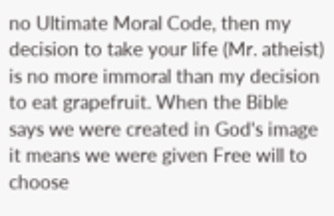no Ultimate Moral Code, then my decision to take your life (Mr. atheist) is no more immoral than my decision to eat grapefruit. When the Bible says we were created in God's image it means we were given Free will to choose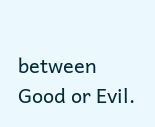between Good or Evil.